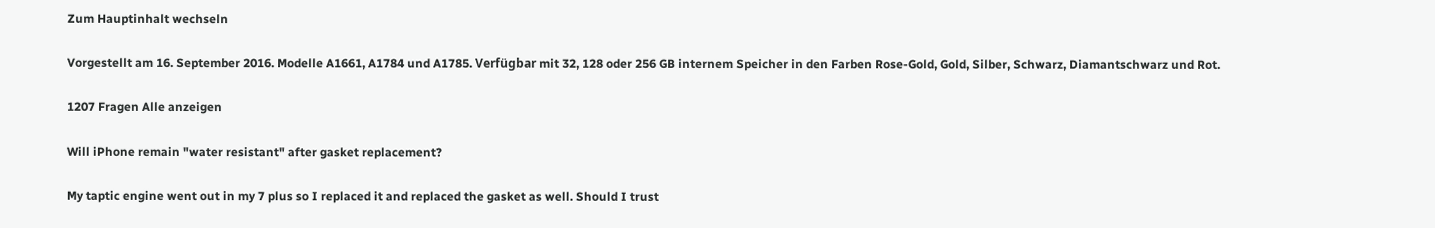Zum Hauptinhalt wechseln

Vorgestellt am 16. September 2016. Modelle A1661, A1784 und A1785. Verfügbar mit 32, 128 oder 256 GB internem Speicher in den Farben Rose-Gold, Gold, Silber, Schwarz, Diamantschwarz und Rot.

1207 Fragen Alle anzeigen

Will iPhone remain "water resistant" after gasket replacement?

My taptic engine went out in my 7 plus so I replaced it and replaced the gasket as well. Should I trust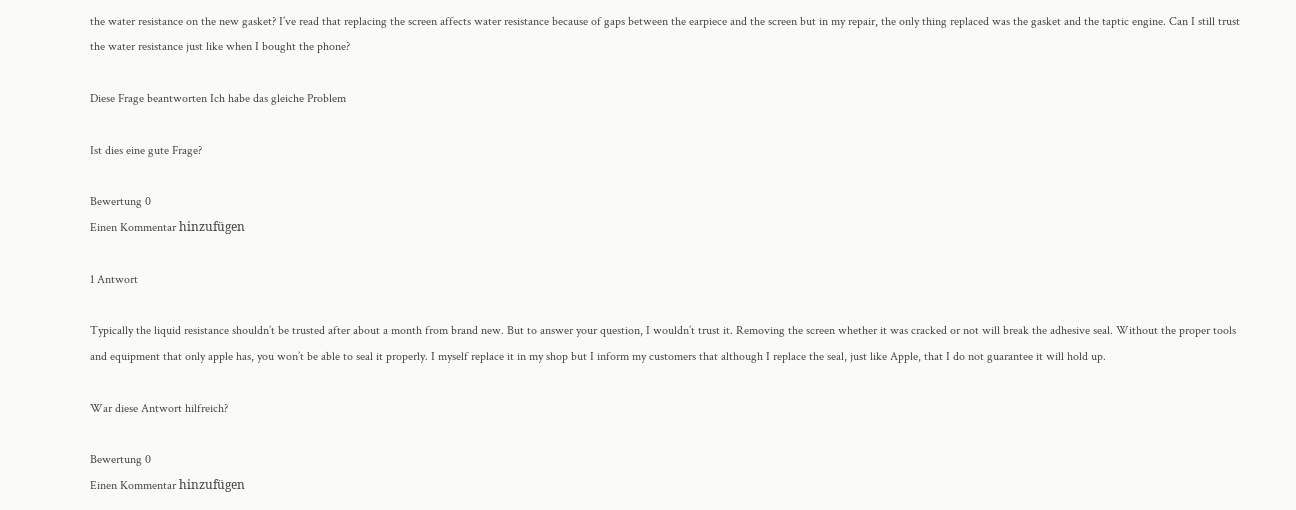the water resistance on the new gasket? I’ve read that replacing the screen affects water resistance because of gaps between the earpiece and the screen but in my repair, the only thing replaced was the gasket and the taptic engine. Can I still trust the water resistance just like when I bought the phone?

Diese Frage beantworten Ich habe das gleiche Problem

Ist dies eine gute Frage?

Bewertung 0
Einen Kommentar hinzufügen

1 Antwort

Typically the liquid resistance shouldn’t be trusted after about a month from brand new. But to answer your question, I wouldn’t trust it. Removing the screen whether it was cracked or not will break the adhesive seal. Without the proper tools and equipment that only apple has, you won’t be able to seal it properly. I myself replace it in my shop but I inform my customers that although I replace the seal, just like Apple, that I do not guarantee it will hold up.

War diese Antwort hilfreich?

Bewertung 0
Einen Kommentar hinzufügen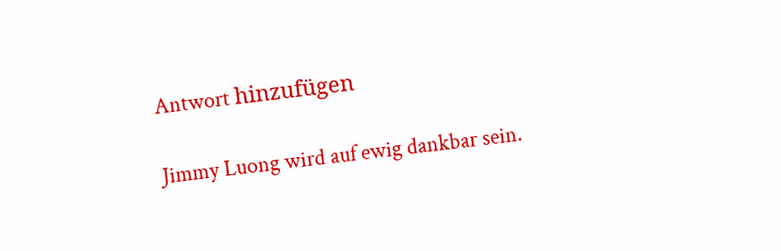Antwort hinzufügen

Jimmy Luong wird auf ewig dankbar sein.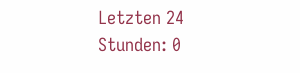Letzten 24 Stunden: 0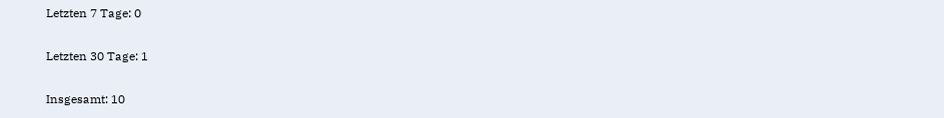Letzten 7 Tage: 0

Letzten 30 Tage: 1

Insgesamt: 10